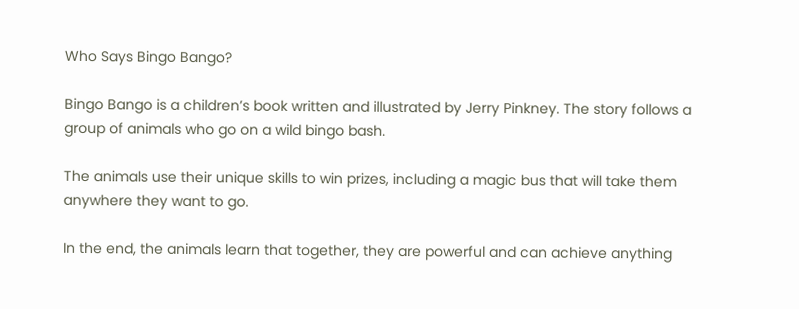Who Says Bingo Bango?

Bingo Bango is a children’s book written and illustrated by Jerry Pinkney. The story follows a group of animals who go on a wild bingo bash.

The animals use their unique skills to win prizes, including a magic bus that will take them anywhere they want to go.

In the end, the animals learn that together, they are powerful and can achieve anything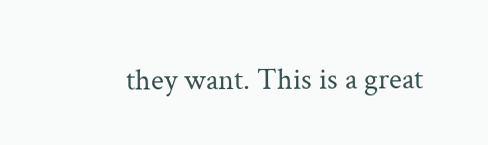they want. This is a great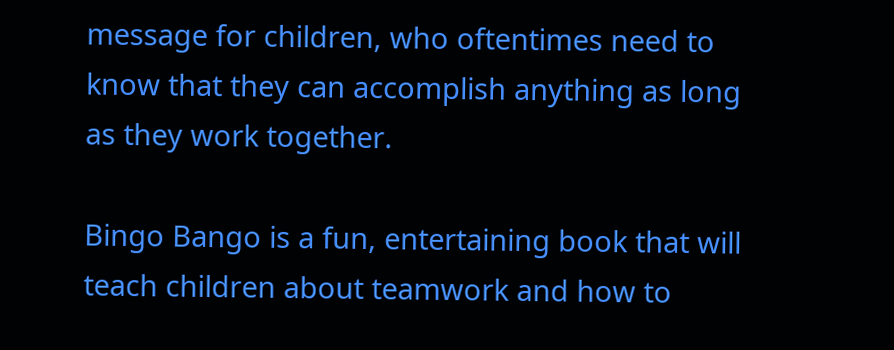message for children, who oftentimes need to know that they can accomplish anything as long as they work together.

Bingo Bango is a fun, entertaining book that will teach children about teamwork and how to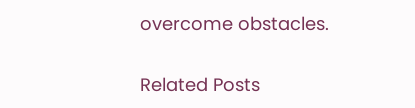overcome obstacles.

Related Posts